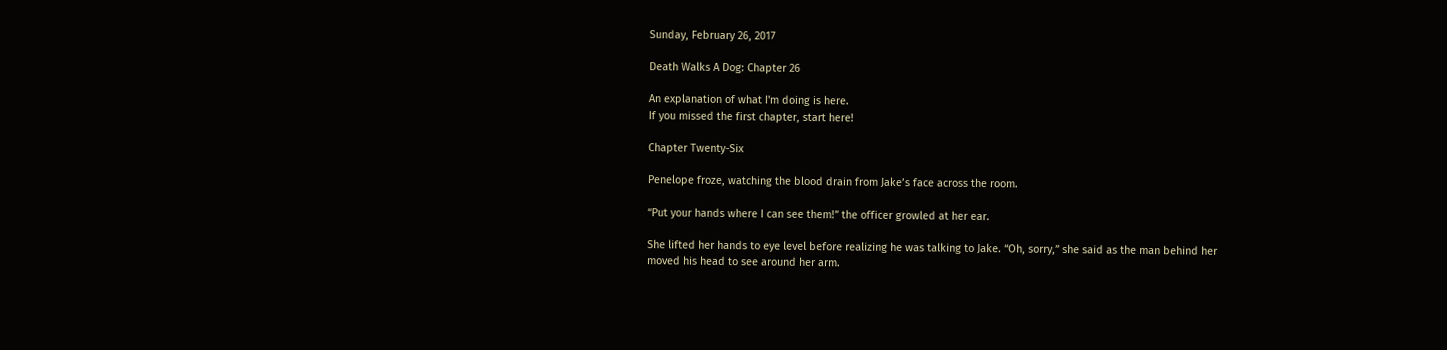Sunday, February 26, 2017

Death Walks A Dog: Chapter 26

An explanation of what I'm doing is here.
If you missed the first chapter, start here!

Chapter Twenty-Six

Penelope froze, watching the blood drain from Jake’s face across the room.

“Put your hands where I can see them!” the officer growled at her ear.

She lifted her hands to eye level before realizing he was talking to Jake. “Oh, sorry,” she said as the man behind her moved his head to see around her arm.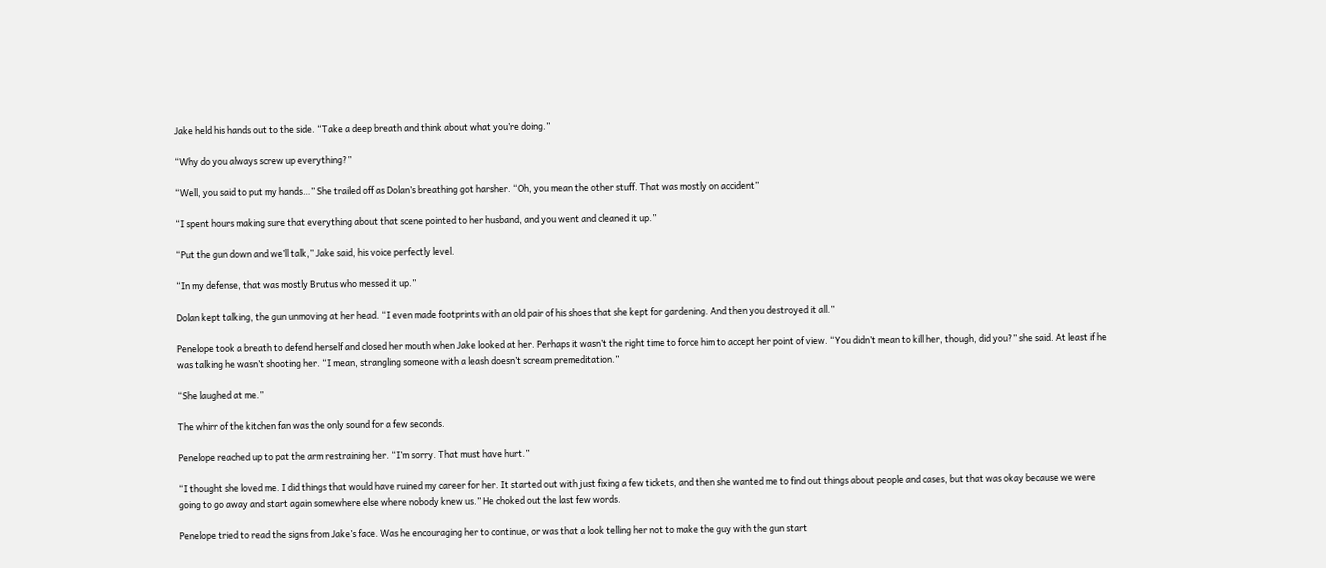Jake held his hands out to the side. “Take a deep breath and think about what you’re doing.”

“Why do you always screw up everything?”

“Well, you said to put my hands…” She trailed off as Dolan’s breathing got harsher. “Oh, you mean the other stuff. That was mostly on accident”

“I spent hours making sure that everything about that scene pointed to her husband, and you went and cleaned it up.”

“Put the gun down and we’ll talk,” Jake said, his voice perfectly level.

“In my defense, that was mostly Brutus who messed it up.”

Dolan kept talking, the gun unmoving at her head. “I even made footprints with an old pair of his shoes that she kept for gardening. And then you destroyed it all.”

Penelope took a breath to defend herself and closed her mouth when Jake looked at her. Perhaps it wasn’t the right time to force him to accept her point of view. “You didn’t mean to kill her, though, did you?” she said. At least if he was talking he wasn’t shooting her. “I mean, strangling someone with a leash doesn’t scream premeditation.”

“She laughed at me.”

The whirr of the kitchen fan was the only sound for a few seconds.

Penelope reached up to pat the arm restraining her. “I’m sorry. That must have hurt.”

“I thought she loved me. I did things that would have ruined my career for her. It started out with just fixing a few tickets, and then she wanted me to find out things about people and cases, but that was okay because we were going to go away and start again somewhere else where nobody knew us.” He choked out the last few words.

Penelope tried to read the signs from Jake’s face. Was he encouraging her to continue, or was that a look telling her not to make the guy with the gun start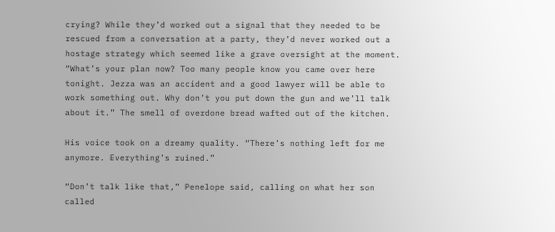crying? While they’d worked out a signal that they needed to be rescued from a conversation at a party, they’d never worked out a hostage strategy which seemed like a grave oversight at the moment. “What’s your plan now? Too many people know you came over here tonight. Jezza was an accident and a good lawyer will be able to work something out. Why don’t you put down the gun and we’ll talk about it.” The smell of overdone bread wafted out of the kitchen.

His voice took on a dreamy quality. “There’s nothing left for me anymore. Everything’s ruined.”

“Don’t talk like that,” Penelope said, calling on what her son called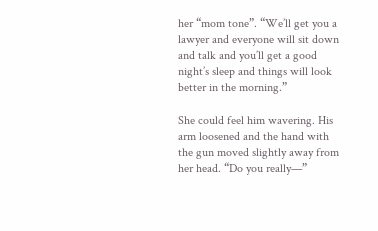her “mom tone”. “We’ll get you a lawyer and everyone will sit down and talk and you’ll get a good night’s sleep and things will look better in the morning.”

She could feel him wavering. His arm loosened and the hand with the gun moved slightly away from her head. “Do you really—”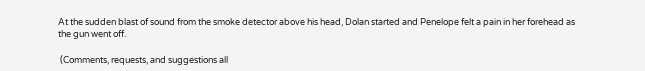At the sudden blast of sound from the smoke detector above his head, Dolan started and Penelope felt a pain in her forehead as the gun went off.

 (Comments, requests, and suggestions all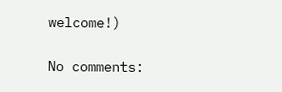welcome!)

No comments: